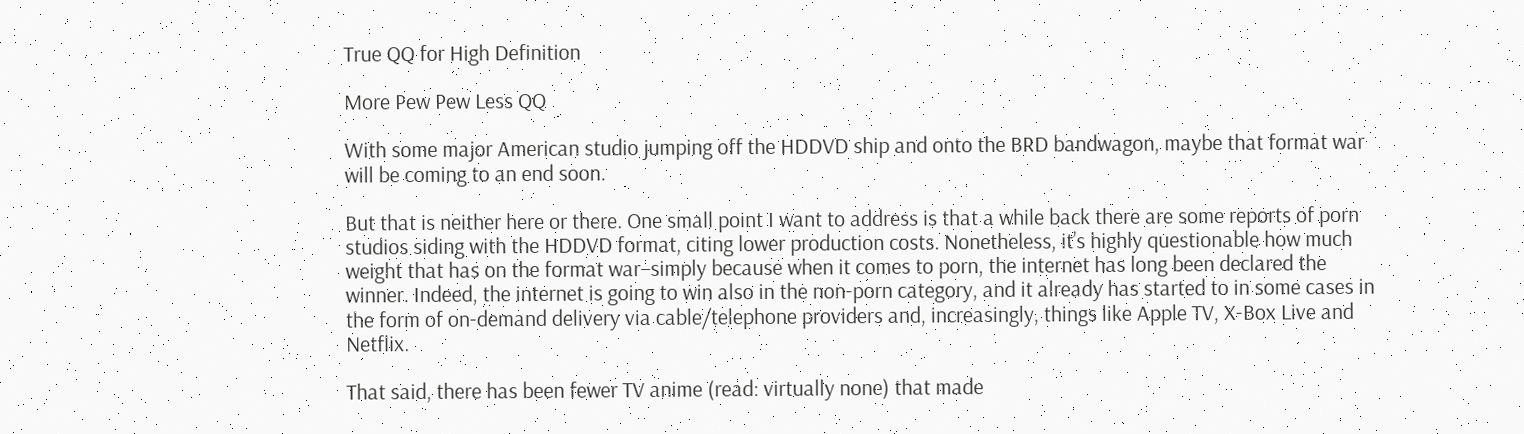True QQ for High Definition

More Pew Pew Less QQ

With some major American studio jumping off the HDDVD ship and onto the BRD bandwagon, maybe that format war will be coming to an end soon.

But that is neither here or there. One small point I want to address is that a while back there are some reports of porn studios siding with the HDDVD format, citing lower production costs. Nonetheless, it’s highly questionable how much weight that has on the format war–simply because when it comes to porn, the internet has long been declared the winner. Indeed, the internet is going to win also in the non-porn category, and it already has started to in some cases in the form of on-demand delivery via cable/telephone providers and, increasingly, things like Apple TV, X-Box Live and Netflix.

That said, there has been fewer TV anime (read: virtually none) that made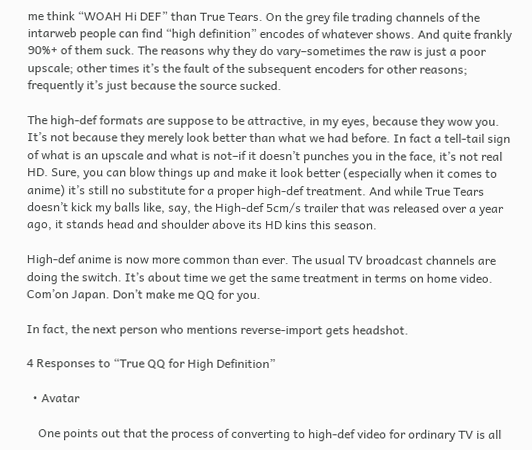me think “WOAH Hi DEF” than True Tears. On the grey file trading channels of the intarweb people can find “high definition” encodes of whatever shows. And quite frankly 90%+ of them suck. The reasons why they do vary–sometimes the raw is just a poor upscale; other times it’s the fault of the subsequent encoders for other reasons; frequently it’s just because the source sucked.

The high-def formats are suppose to be attractive, in my eyes, because they wow you. It’s not because they merely look better than what we had before. In fact a tell-tail sign of what is an upscale and what is not–if it doesn’t punches you in the face, it’s not real HD. Sure, you can blow things up and make it look better (especially when it comes to anime) it’s still no substitute for a proper high-def treatment. And while True Tears doesn’t kick my balls like, say, the High-def 5cm/s trailer that was released over a year ago, it stands head and shoulder above its HD kins this season.

High-def anime is now more common than ever. The usual TV broadcast channels are doing the switch. It’s about time we get the same treatment in terms on home video. Com’on Japan. Don’t make me QQ for you.

In fact, the next person who mentions reverse-import gets headshot.

4 Responses to “True QQ for High Definition”

  • Avatar

    One points out that the process of converting to high-def video for ordinary TV is all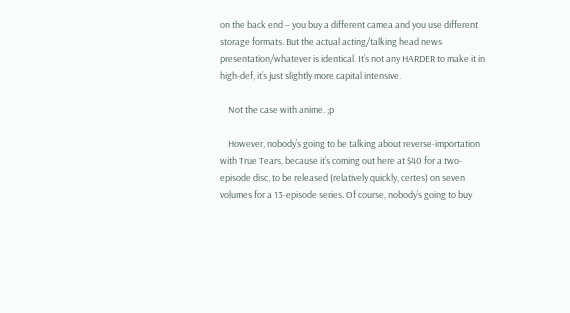on the back end – you buy a different camea and you use different storage formats. But the actual acting/talking head news presentation/whatever is identical. It’s not any HARDER to make it in high-def, it’s just slightly more capital intensive.

    Not the case with anime. ;p

    However, nobody’s going to be talking about reverse-importation with True Tears, because it’s coming out here at $40 for a two-episode disc, to be released (relatively quickly, certes) on seven volumes for a 13-episode series. Of course, nobody’s going to buy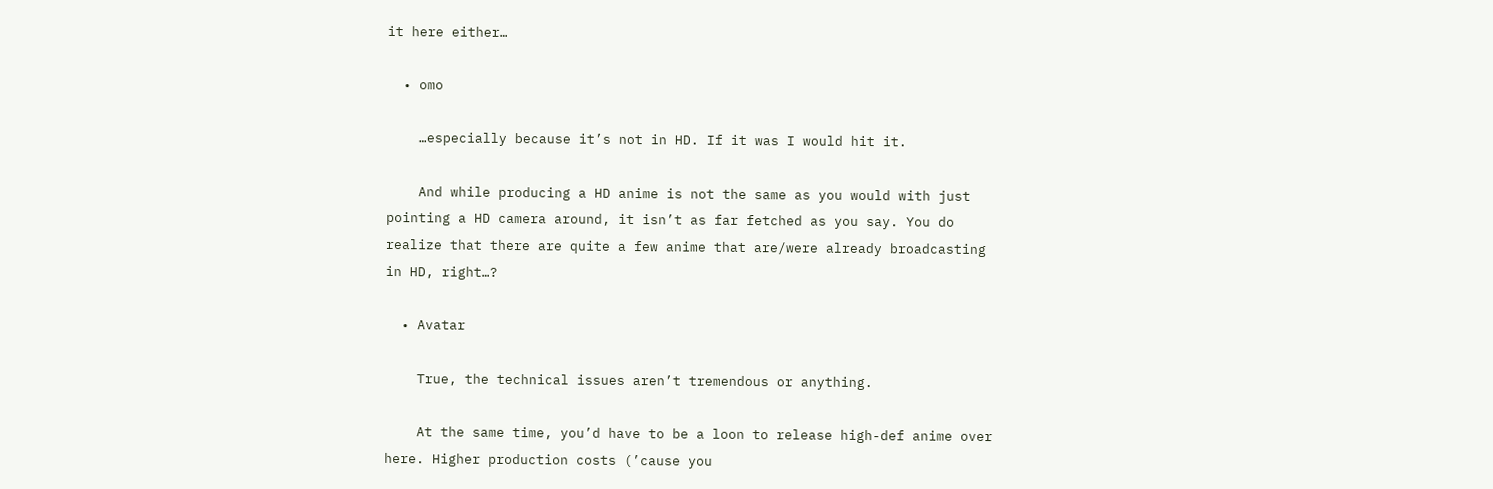it here either…

  • omo

    …especially because it’s not in HD. If it was I would hit it.

    And while producing a HD anime is not the same as you would with just pointing a HD camera around, it isn’t as far fetched as you say. You do realize that there are quite a few anime that are/were already broadcasting in HD, right…?

  • Avatar

    True, the technical issues aren’t tremendous or anything.

    At the same time, you’d have to be a loon to release high-def anime over here. Higher production costs (’cause you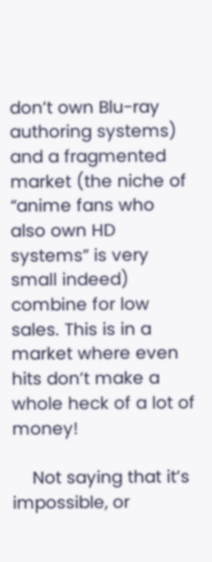don’t own Blu-ray authoring systems) and a fragmented market (the niche of “anime fans who also own HD systems” is very small indeed) combine for low sales. This is in a market where even hits don’t make a whole heck of a lot of money!

    Not saying that it’s impossible, or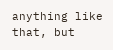anything like that, but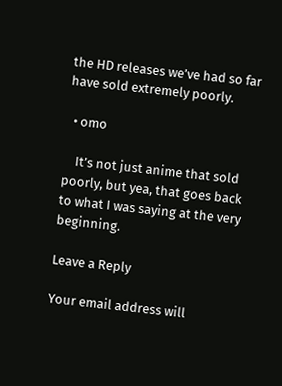the HD releases we’ve had so far have sold extremely poorly.

  • omo

    It’s not just anime that sold poorly, but yea, that goes back to what I was saying at the very beginning.

Leave a Reply

Your email address will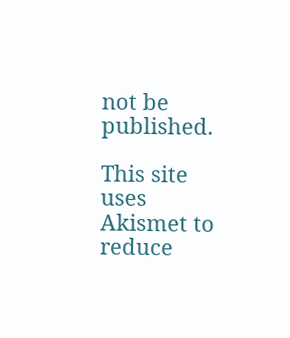not be published.

This site uses Akismet to reduce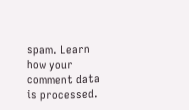spam. Learn how your comment data is processed.